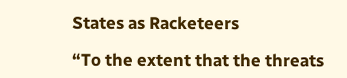States as Racketeers

“To the extent that the threats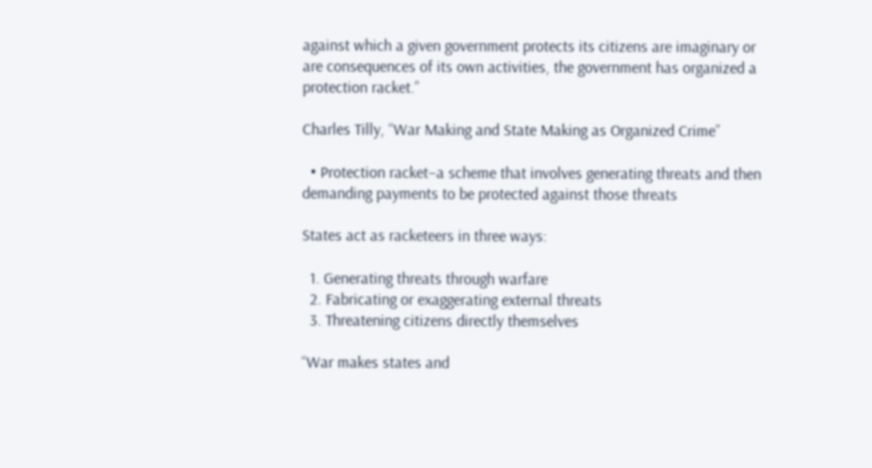against which a given government protects its citizens are imaginary or are consequences of its own activities, the government has organized a protection racket.”

Charles Tilly, “War Making and State Making as Organized Crime”

  • Protection racket–a scheme that involves generating threats and then demanding payments to be protected against those threats

States act as racketeers in three ways:

  1. Generating threats through warfare
  2. Fabricating or exaggerating external threats
  3. Threatening citizens directly themselves

“War makes states and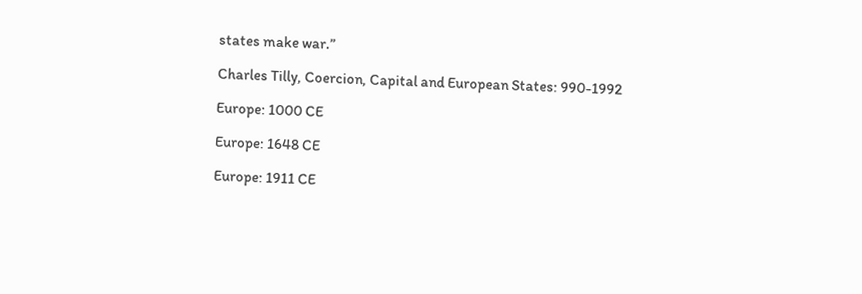states make war.”

Charles Tilly, Coercion, Capital and European States: 990-1992

Europe: 1000 CE

Europe: 1648 CE

Europe: 1911 CE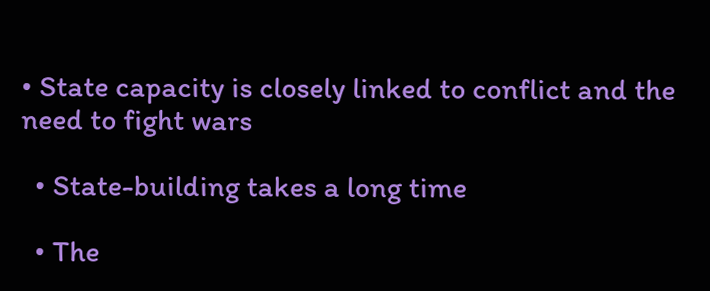• State capacity is closely linked to conflict and the need to fight wars

  • State-building takes a long time

  • The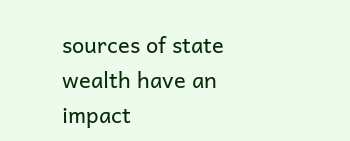sources of state wealth have an impact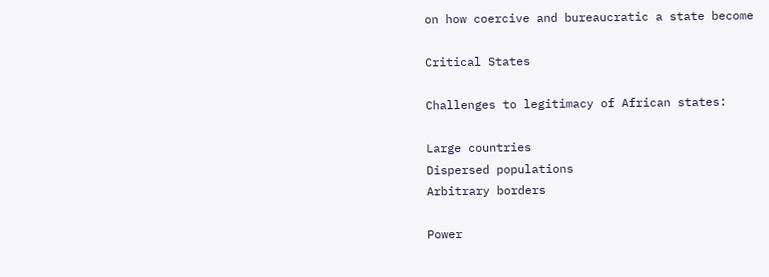on how coercive and bureaucratic a state become

Critical States

Challenges to legitimacy of African states:

Large countries
Dispersed populations
Arbitrary borders

Power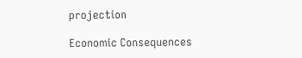projection

Economic Consequences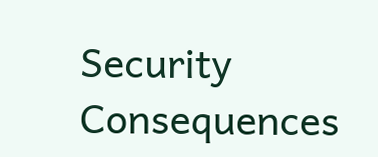Security Consequences